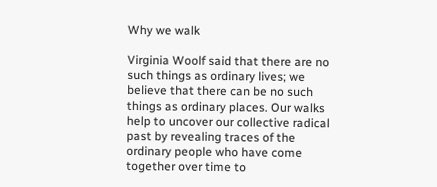Why we walk

Virginia Woolf said that there are no such things as ordinary lives; we believe that there can be no such things as ordinary places. Our walks help to uncover our collective radical past by revealing traces of the ordinary people who have come together over time to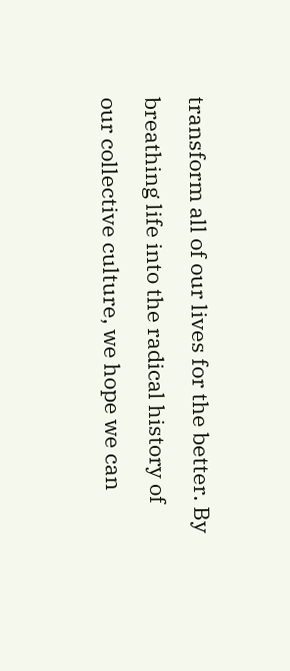transform all of our lives for the better. By breathing life into the radical history of our collective culture, we hope we can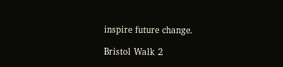inspire future change.

Bristol Walk 2